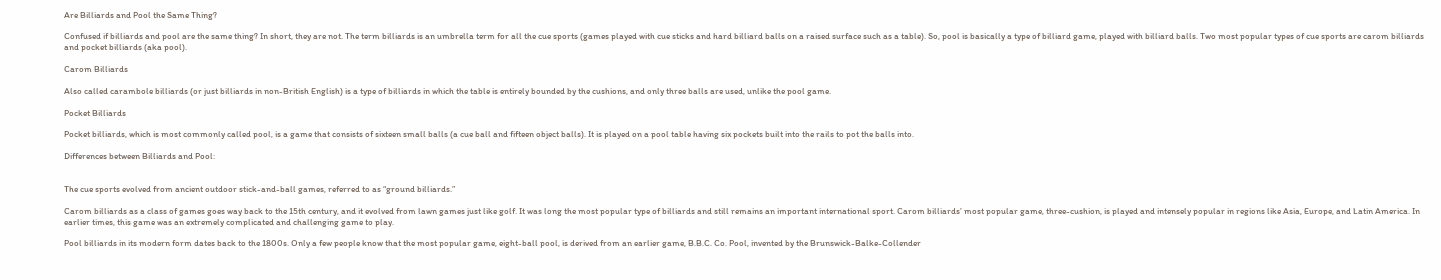Are Billiards and Pool the Same Thing?

Confused if billiards and pool are the same thing? In short, they are not. The term billiards is an umbrella term for all the cue sports (games played with cue sticks and hard billiard balls on a raised surface such as a table). So, pool is basically a type of billiard game, played with billiard balls. Two most popular types of cue sports are carom billiards and pocket billiards (aka pool).

Carom Billiards

Also called carambole billiards (or just billiards in non-British English) is a type of billiards in which the table is entirely bounded by the cushions, and only three balls are used, unlike the pool game.

Pocket Billiards

Pocket billiards, which is most commonly called pool, is a game that consists of sixteen small balls (a cue ball and fifteen object balls). It is played on a pool table having six pockets built into the rails to pot the balls into.

Differences between Billiards and Pool:


The cue sports evolved from ancient outdoor stick-and-ball games, referred to as “ground billiards.”

Carom billiards as a class of games goes way back to the 15th century, and it evolved from lawn games just like golf. It was long the most popular type of billiards and still remains an important international sport. Carom billiards’ most popular game, three-cushion, is played and intensely popular in regions like Asia, Europe, and Latin America. In earlier times, this game was an extremely complicated and challenging game to play.

Pool billiards in its modern form dates back to the 1800s. Only a few people know that the most popular game, eight-ball pool, is derived from an earlier game, B.B.C. Co. Pool, invented by the Brunswick-Balke-Collender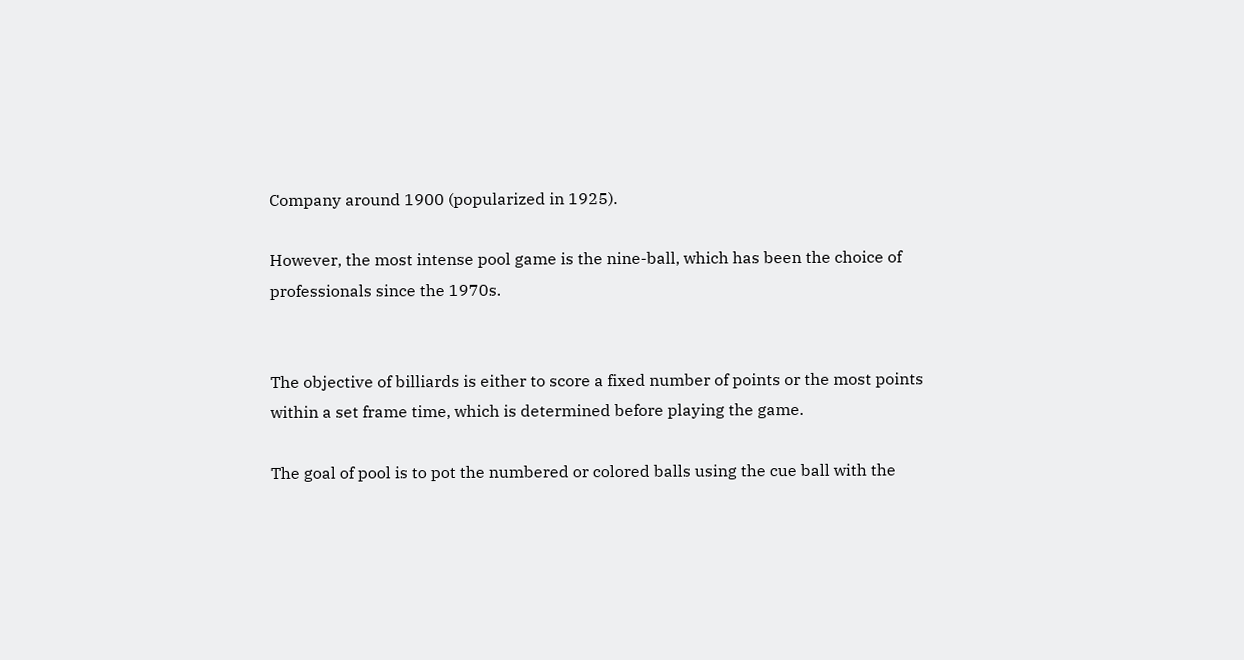Company around 1900 (popularized in 1925).

However, the most intense pool game is the nine-ball, which has been the choice of professionals since the 1970s.


The objective of billiards is either to score a fixed number of points or the most points within a set frame time, which is determined before playing the game.

The goal of pool is to pot the numbered or colored balls using the cue ball with the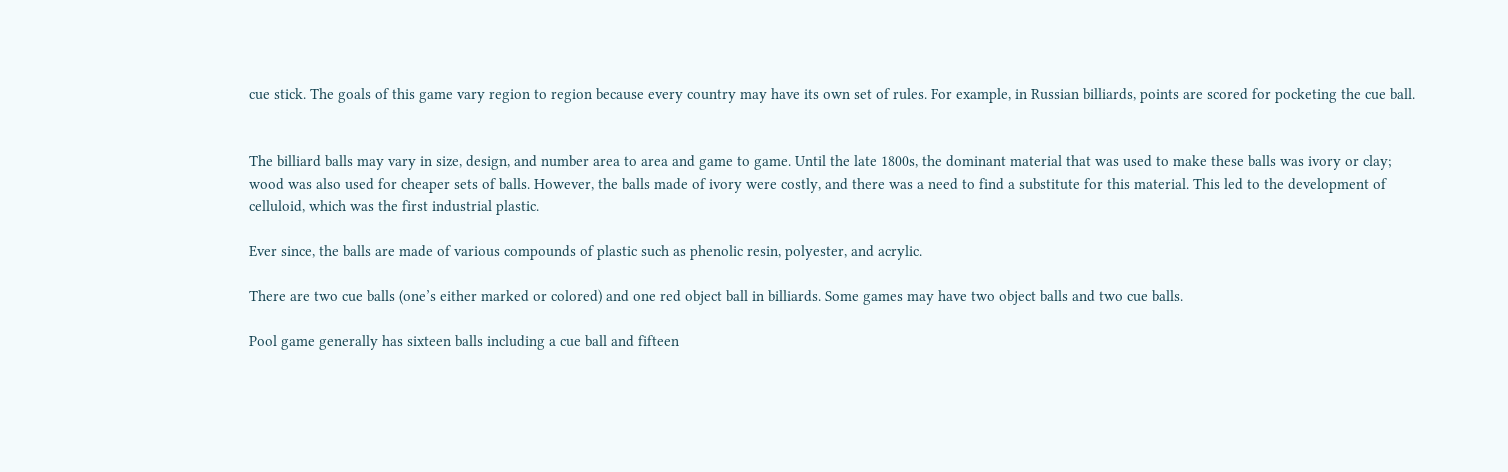cue stick. The goals of this game vary region to region because every country may have its own set of rules. For example, in Russian billiards, points are scored for pocketing the cue ball.


The billiard balls may vary in size, design, and number area to area and game to game. Until the late 1800s, the dominant material that was used to make these balls was ivory or clay; wood was also used for cheaper sets of balls. However, the balls made of ivory were costly, and there was a need to find a substitute for this material. This led to the development of celluloid, which was the first industrial plastic.

Ever since, the balls are made of various compounds of plastic such as phenolic resin, polyester, and acrylic.

There are two cue balls (one’s either marked or colored) and one red object ball in billiards. Some games may have two object balls and two cue balls.

Pool game generally has sixteen balls including a cue ball and fifteen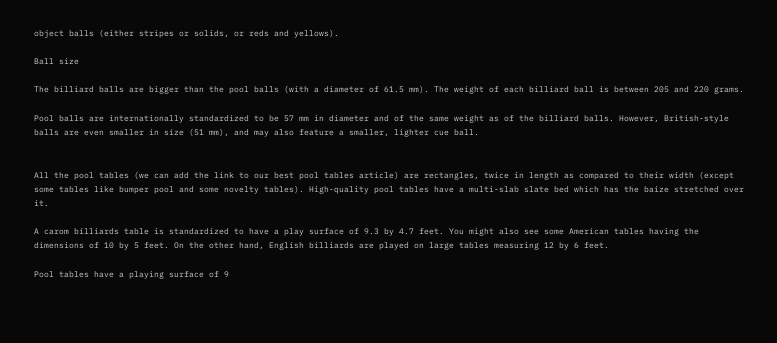object balls (either stripes or solids, or reds and yellows).

Ball size

The billiard balls are bigger than the pool balls (with a diameter of 61.5 mm). The weight of each billiard ball is between 205 and 220 grams.

Pool balls are internationally standardized to be 57 mm in diameter and of the same weight as of the billiard balls. However, British-style balls are even smaller in size (51 mm), and may also feature a smaller, lighter cue ball.


All the pool tables (we can add the link to our best pool tables article) are rectangles, twice in length as compared to their width (except some tables like bumper pool and some novelty tables). High-quality pool tables have a multi-slab slate bed which has the baize stretched over it.

A carom billiards table is standardized to have a play surface of 9.3 by 4.7 feet. You might also see some American tables having the dimensions of 10 by 5 feet. On the other hand, English billiards are played on large tables measuring 12 by 6 feet.

Pool tables have a playing surface of 9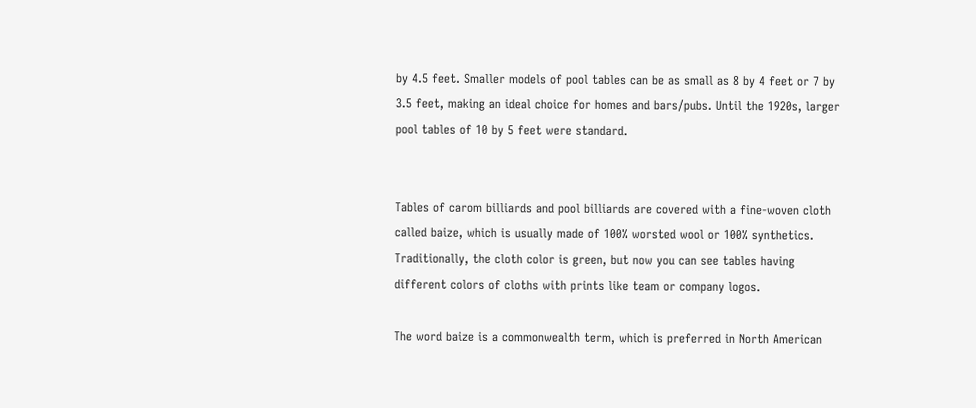by 4.5 feet. Smaller models of pool tables can be as small as 8 by 4 feet or 7 by 3.5 feet, making an ideal choice for homes and bars/pubs. Until the 1920s, larger pool tables of 10 by 5 feet were standard.


Tables of carom billiards and pool billiards are covered with a fine-woven cloth called baize, which is usually made of 100% worsted wool or 100% synthetics. Traditionally, the cloth color is green, but now you can see tables having different colors of cloths with prints like team or company logos.

The word baize is a commonwealth term, which is preferred in North American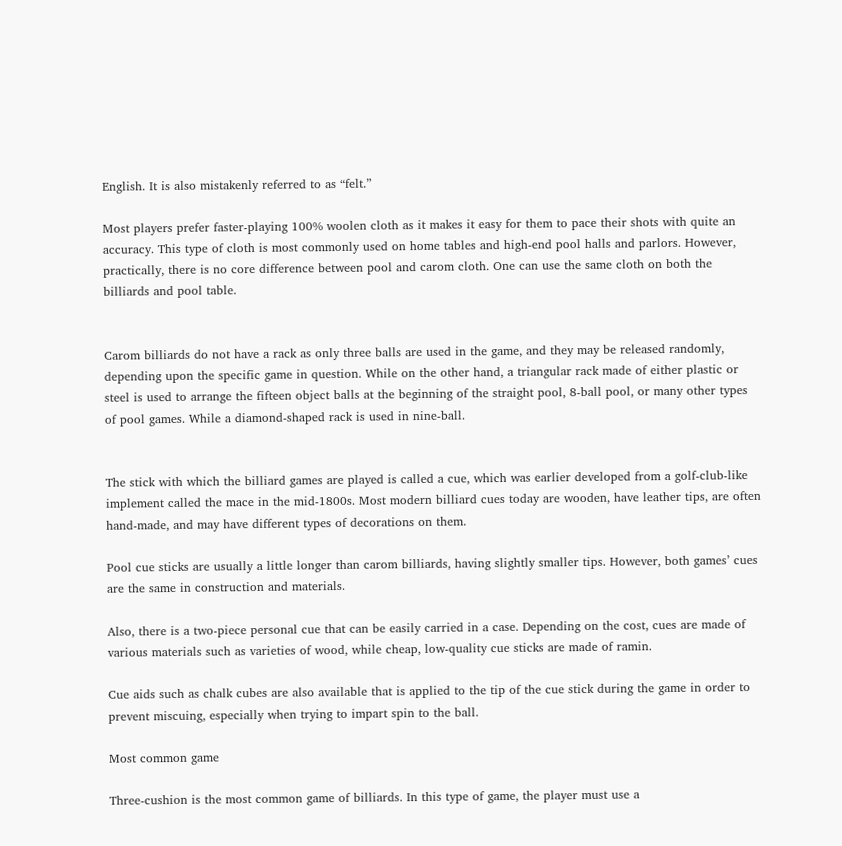English. It is also mistakenly referred to as “felt.”

Most players prefer faster-playing 100% woolen cloth as it makes it easy for them to pace their shots with quite an accuracy. This type of cloth is most commonly used on home tables and high-end pool halls and parlors. However, practically, there is no core difference between pool and carom cloth. One can use the same cloth on both the billiards and pool table.


Carom billiards do not have a rack as only three balls are used in the game, and they may be released randomly, depending upon the specific game in question. While on the other hand, a triangular rack made of either plastic or steel is used to arrange the fifteen object balls at the beginning of the straight pool, 8-ball pool, or many other types of pool games. While a diamond-shaped rack is used in nine-ball.


The stick with which the billiard games are played is called a cue, which was earlier developed from a golf-club-like implement called the mace in the mid-1800s. Most modern billiard cues today are wooden, have leather tips, are often hand-made, and may have different types of decorations on them.

Pool cue sticks are usually a little longer than carom billiards, having slightly smaller tips. However, both games’ cues are the same in construction and materials.

Also, there is a two-piece personal cue that can be easily carried in a case. Depending on the cost, cues are made of various materials such as varieties of wood, while cheap, low-quality cue sticks are made of ramin.

Cue aids such as chalk cubes are also available that is applied to the tip of the cue stick during the game in order to prevent miscuing, especially when trying to impart spin to the ball.

Most common game

Three-cushion is the most common game of billiards. In this type of game, the player must use a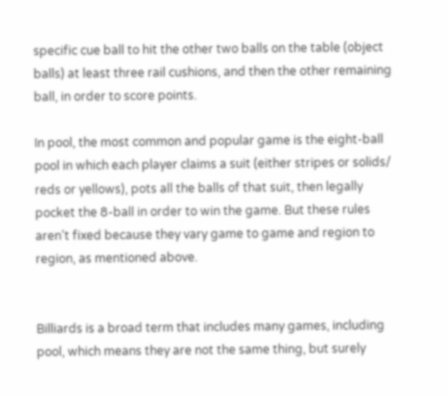specific cue ball to hit the other two balls on the table (object balls) at least three rail cushions, and then the other remaining ball, in order to score points.

In pool, the most common and popular game is the eight-ball pool in which each player claims a suit (either stripes or solids/ reds or yellows), pots all the balls of that suit, then legally pocket the 8-ball in order to win the game. But these rules aren’t fixed because they vary game to game and region to region, as mentioned above.


Billiards is a broad term that includes many games, including pool, which means they are not the same thing, but surely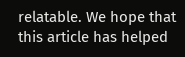relatable. We hope that this article has helped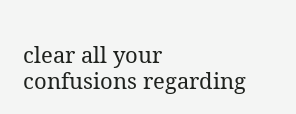clear all your confusions regarding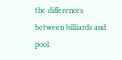the differences between billiards and pool.